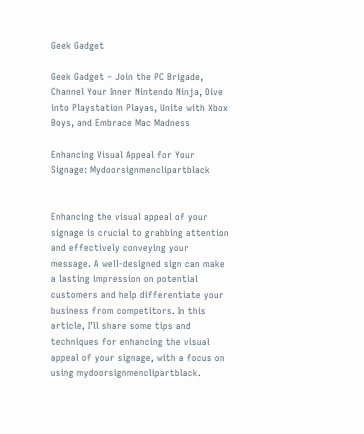Geek Gadget

Geek Gadget – Join the PC Brigade, Channel Your Inner Nintendo Ninja, Dive into Playstation Playas, Unite with Xbox Boys, and Embrace Mac Madness

Enhancing Visual Appeal for Your Signage: Mydoorsignmenclipartblack


Enhancing the visual appeal of your signage is crucial to grabbing attention and effectively conveying your message. A well-designed sign can make a lasting impression on potential customers and help differentiate your business from competitors. In this article, I’ll share some tips and techniques for enhancing the visual appeal of your signage, with a focus on using mydoorsignmenclipartblack.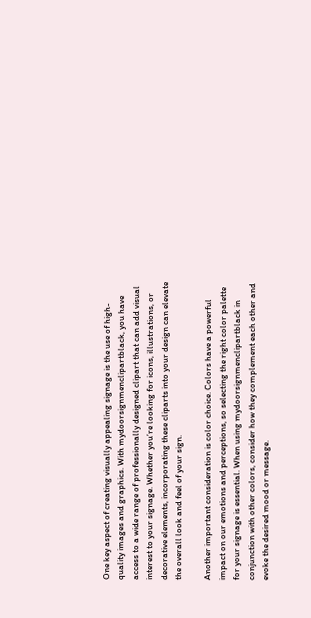One key aspect of creating visually appealing signage is the use of high-quality images and graphics. With mydoorsignmenclipartblack, you have access to a wide range of professionally designed clipart that can add visual interest to your signage. Whether you’re looking for icons, illustrations, or decorative elements, incorporating these cliparts into your design can elevate the overall look and feel of your sign.

Another important consideration is color choice. Colors have a powerful impact on our emotions and perceptions, so selecting the right color palette for your signage is essential. When using mydoorsignmenclipartblack in conjunction with other colors, consider how they complement each other and evoke the desired mood or message.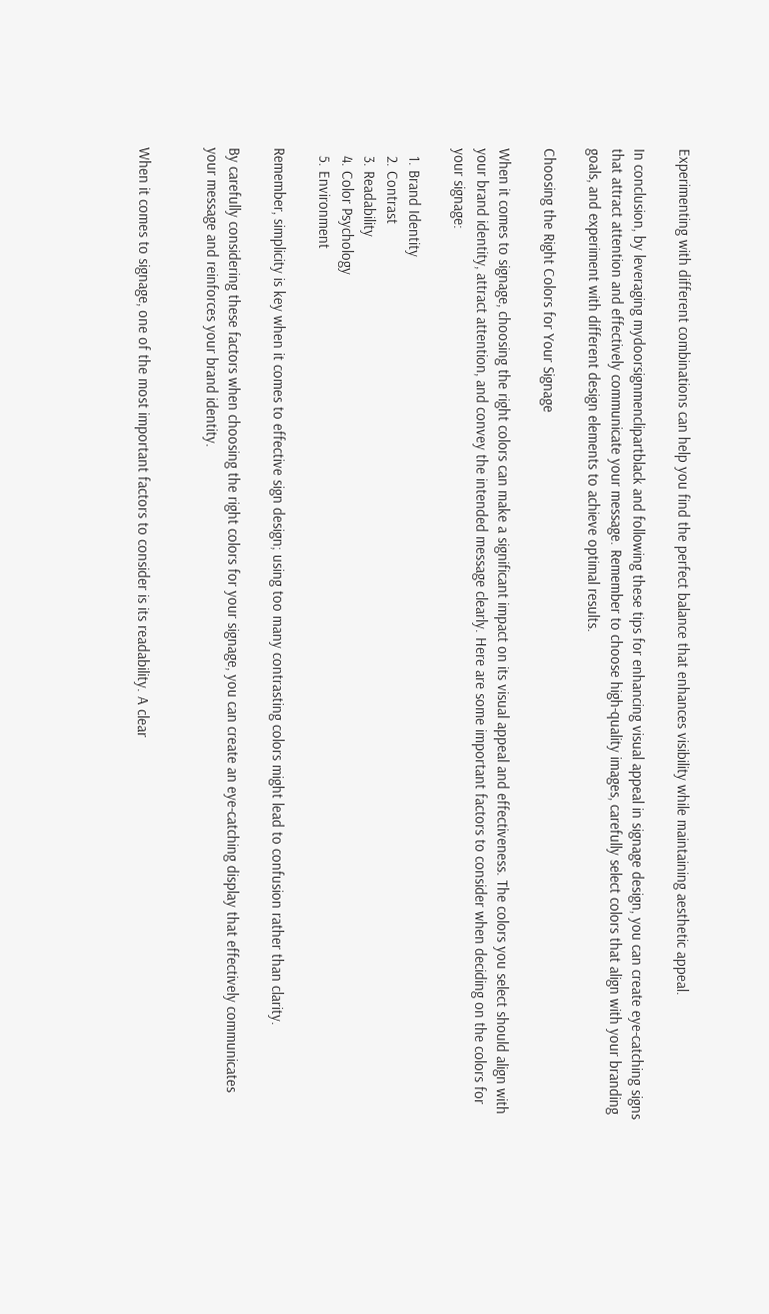Experimenting with different combinations can help you find the perfect balance that enhances visibility while maintaining aesthetic appeal.

In conclusion, by leveraging mydoorsignmenclipartblack and following these tips for enhancing visual appeal in signage design, you can create eye-catching signs that attract attention and effectively communicate your message. Remember to choose high-quality images, carefully select colors that align with your branding goals, and experiment with different design elements to achieve optimal results.

Choosing the Right Colors for Your Signage

When it comes to signage, choosing the right colors can make a significant impact on its visual appeal and effectiveness. The colors you select should align with your brand identity, attract attention, and convey the intended message clearly. Here are some important factors to consider when deciding on the colors for your signage:

  1. Brand Identity
  2. Contrast
  3. Readability
  4. Color Psychology
  5. Environment

Remember, simplicity is key when it comes to effective sign design; using too many contrasting colors might lead to confusion rather than clarity.

By carefully considering these factors when choosing the right colors for your signage, you can create an eye-catching display that effectively communicates your message and reinforces your brand identity.


When it comes to signage, one of the most important factors to consider is its readability. A clear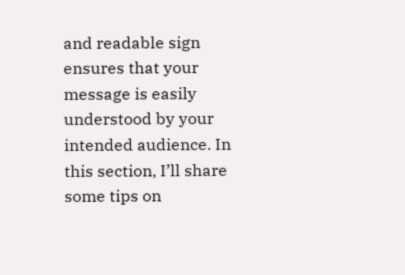and readable sign ensures that your message is easily understood by your intended audience. In this section, I’ll share some tips on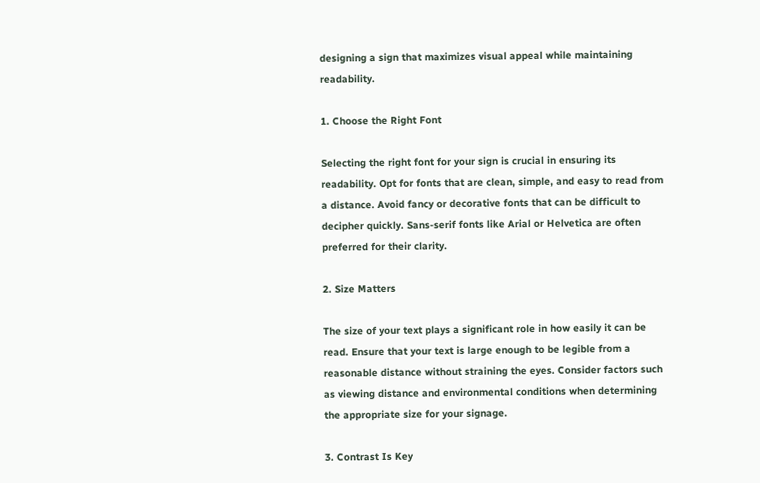designing a sign that maximizes visual appeal while maintaining readability.

1. Choose the Right Font

Selecting the right font for your sign is crucial in ensuring its readability. Opt for fonts that are clean, simple, and easy to read from a distance. Avoid fancy or decorative fonts that can be difficult to decipher quickly. Sans-serif fonts like Arial or Helvetica are often preferred for their clarity.

2. Size Matters

The size of your text plays a significant role in how easily it can be read. Ensure that your text is large enough to be legible from a reasonable distance without straining the eyes. Consider factors such as viewing distance and environmental conditions when determining the appropriate size for your signage.

3. Contrast Is Key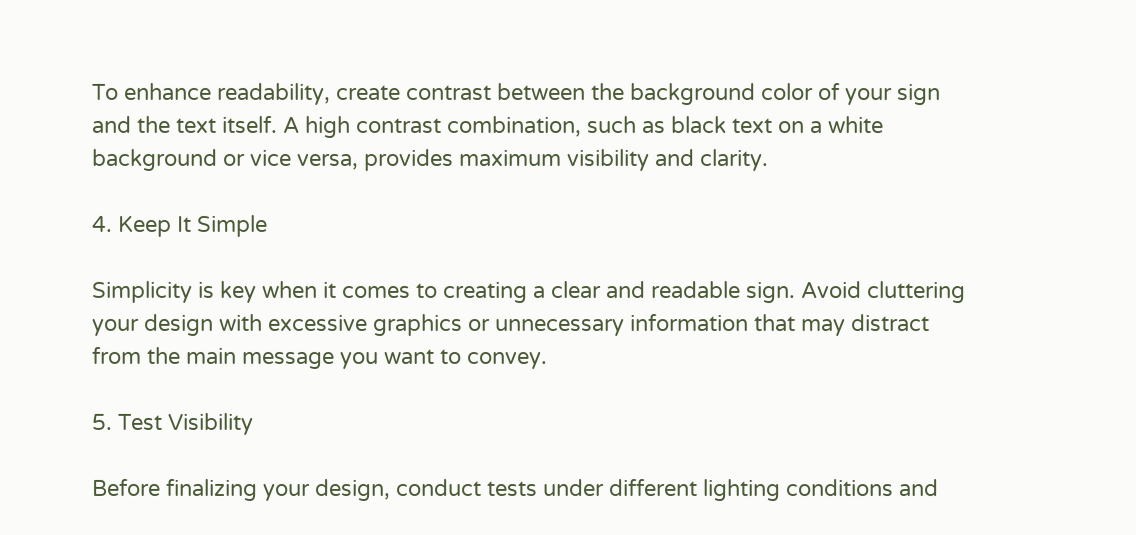To enhance readability, create contrast between the background color of your sign and the text itself. A high contrast combination, such as black text on a white background or vice versa, provides maximum visibility and clarity.

4. Keep It Simple

Simplicity is key when it comes to creating a clear and readable sign. Avoid cluttering your design with excessive graphics or unnecessary information that may distract from the main message you want to convey.

5. Test Visibility

Before finalizing your design, conduct tests under different lighting conditions and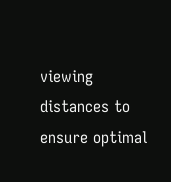viewing distances to ensure optimal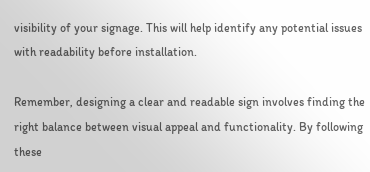visibility of your signage. This will help identify any potential issues with readability before installation.

Remember, designing a clear and readable sign involves finding the right balance between visual appeal and functionality. By following these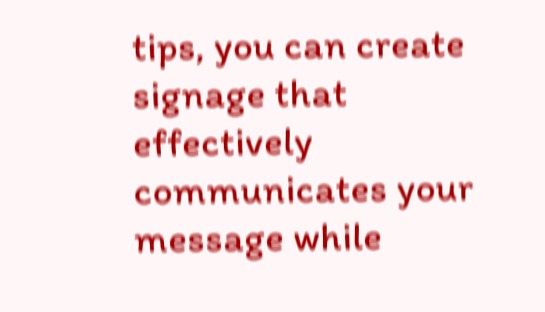tips, you can create signage that effectively communicates your message while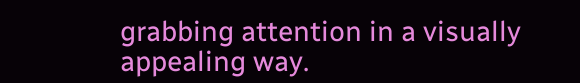grabbing attention in a visually appealing way.